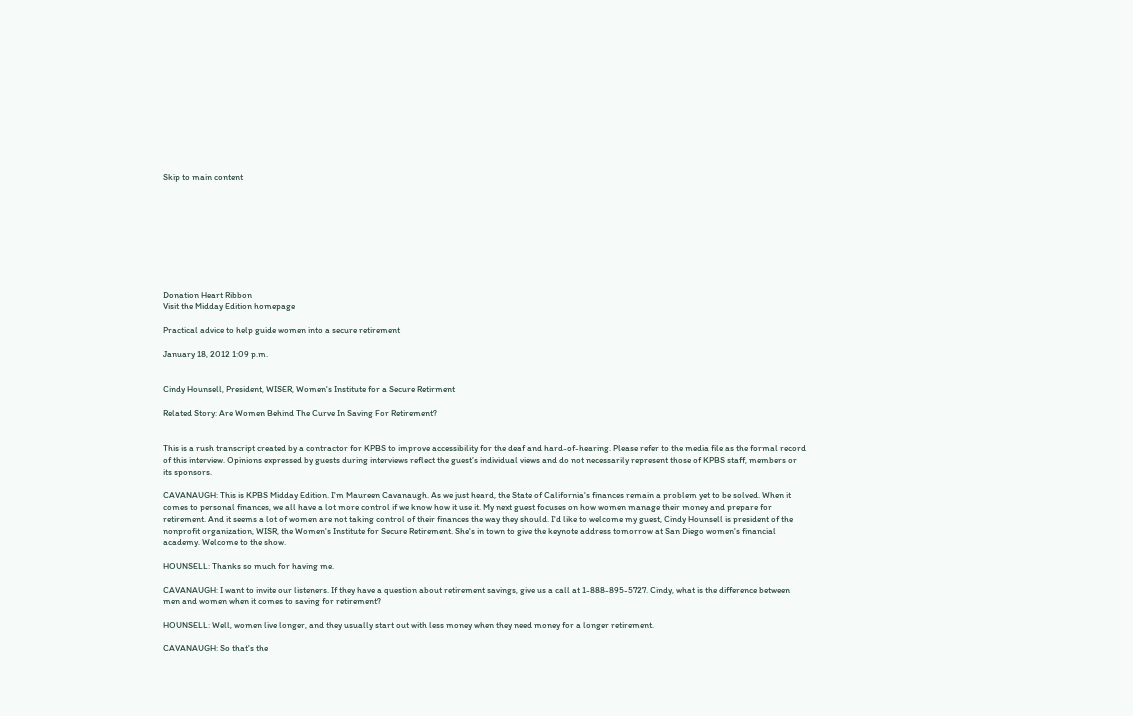Skip to main content









Donation Heart Ribbon
Visit the Midday Edition homepage

Practical advice to help guide women into a secure retirement

January 18, 2012 1:09 p.m.


Cindy Hounsell, President, WISER, Women's Institute for a Secure Retirment

Related Story: Are Women Behind The Curve In Saving For Retirement?


This is a rush transcript created by a contractor for KPBS to improve accessibility for the deaf and hard-of-hearing. Please refer to the media file as the formal record of this interview. Opinions expressed by guests during interviews reflect the guest’s individual views and do not necessarily represent those of KPBS staff, members or its sponsors.

CAVANAUGH: This is KPBS Midday Edition. I'm Maureen Cavanaugh. As we just heard, the State of California's finances remain a problem yet to be solved. When it comes to personal finances, we all have a lot more control if we know how it use it. My next guest focuses on how women manage their money and prepare for retirement. And it seems a lot of women are not taking control of their finances the way they should. I'd like to welcome my guest, Cindy Hounsell is president of the nonprofit organization, WISR, the Women's Institute for Secure Retirement. She's in town to give the keynote address tomorrow at San Diego women's financial academy. Welcome to the show.

HOUNSELL: Thanks so much for having me.

CAVANAUGH: I want to invite our listeners. If they have a question about retirement savings, give us a call at 1-888-895-5727. Cindy, what is the difference between men and women when it comes to saving for retirement?

HOUNSELL: Well, women live longer, and they usually start out with less money when they need money for a longer retirement.

CAVANAUGH: So that's the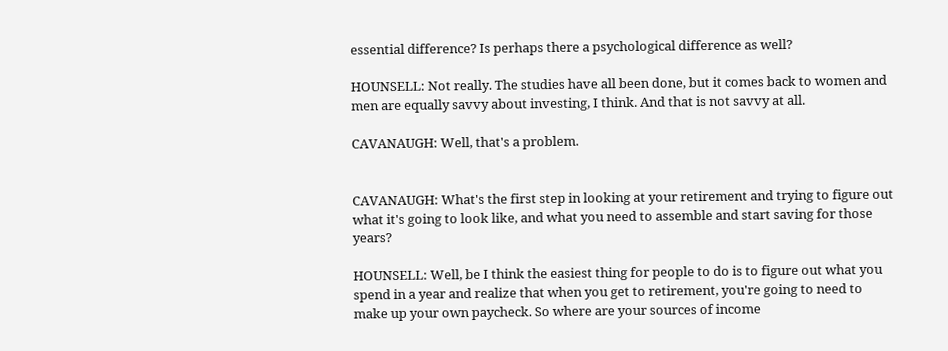essential difference? Is perhaps there a psychological difference as well?

HOUNSELL: Not really. The studies have all been done, but it comes back to women and men are equally savvy about investing, I think. And that is not savvy at all.

CAVANAUGH: Well, that's a problem.


CAVANAUGH: What's the first step in looking at your retirement and trying to figure out what it's going to look like, and what you need to assemble and start saving for those years?

HOUNSELL: Well, be I think the easiest thing for people to do is to figure out what you spend in a year and realize that when you get to retirement, you're going to need to make up your own paycheck. So where are your sources of income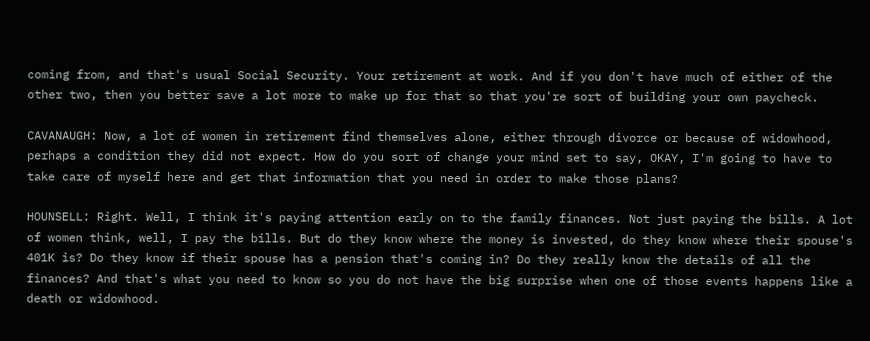coming from, and that's usual Social Security. Your retirement at work. And if you don't have much of either of the other two, then you better save a lot more to make up for that so that you're sort of building your own paycheck.

CAVANAUGH: Now, a lot of women in retirement find themselves alone, either through divorce or because of widowhood, perhaps a condition they did not expect. How do you sort of change your mind set to say, OKAY, I'm going to have to take care of myself here and get that information that you need in order to make those plans?

HOUNSELL: Right. Well, I think it's paying attention early on to the family finances. Not just paying the bills. A lot of women think, well, I pay the bills. But do they know where the money is invested, do they know where their spouse's 401K is? Do they know if their spouse has a pension that's coming in? Do they really know the details of all the finances? And that's what you need to know so you do not have the big surprise when one of those events happens like a death or widowhood.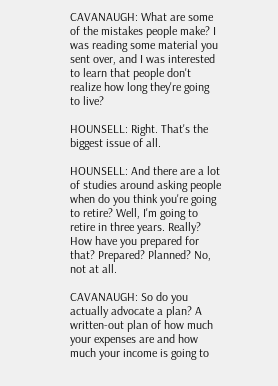CAVANAUGH: What are some of the mistakes people make? I was reading some material you sent over, and I was interested to learn that people don't realize how long they're going to live?

HOUNSELL: Right. That's the biggest issue of all.

HOUNSELL: And there are a lot of studies around asking people when do you think you're going to retire? Well, I'm going to retire in three years. Really? How have you prepared for that? Prepared? Planned? No, not at all.

CAVANAUGH: So do you actually advocate a plan? A written-out plan of how much your expenses are and how much your income is going to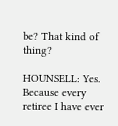be? That kind of thing?

HOUNSELL: Yes. Because every retiree I have ever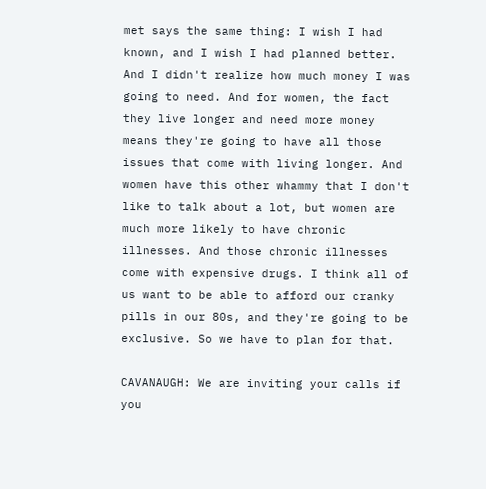met says the same thing: I wish I had known, and I wish I had planned better. And I didn't realize how much money I was going to need. And for women, the fact they live longer and need more money means they're going to have all those issues that come with living longer. And women have this other whammy that I don't like to talk about a lot, but women are much more likely to have chronic illnesses. And those chronic illnesses come with expensive drugs. I think all of us want to be able to afford our cranky pills in our 80s, and they're going to be exclusive. So we have to plan for that.

CAVANAUGH: We are inviting your calls if you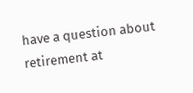have a question about retirement at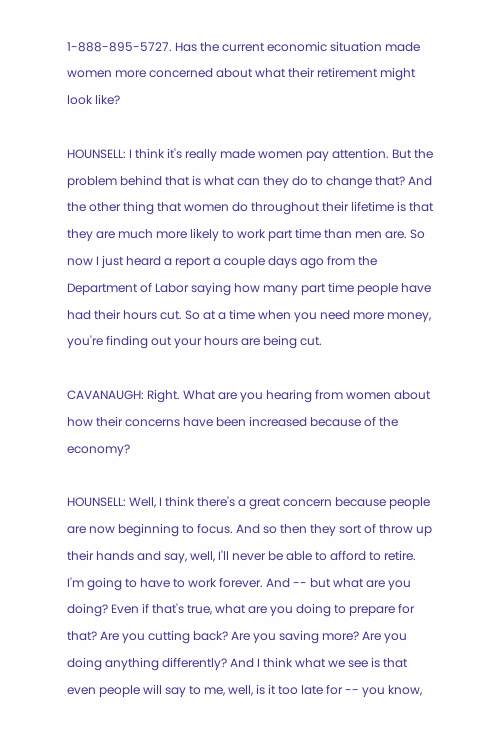1-888-895-5727. Has the current economic situation made women more concerned about what their retirement might look like?

HOUNSELL: I think it's really made women pay attention. But the problem behind that is what can they do to change that? And the other thing that women do throughout their lifetime is that they are much more likely to work part time than men are. So now I just heard a report a couple days ago from the Department of Labor saying how many part time people have had their hours cut. So at a time when you need more money, you're finding out your hours are being cut.

CAVANAUGH: Right. What are you hearing from women about how their concerns have been increased because of the economy?

HOUNSELL: Well, I think there's a great concern because people are now beginning to focus. And so then they sort of throw up their hands and say, well, I'll never be able to afford to retire. I'm going to have to work forever. And -- but what are you doing? Even if that's true, what are you doing to prepare for that? Are you cutting back? Are you saving more? Are you doing anything differently? And I think what we see is that even people will say to me, well, is it too late for -- you know,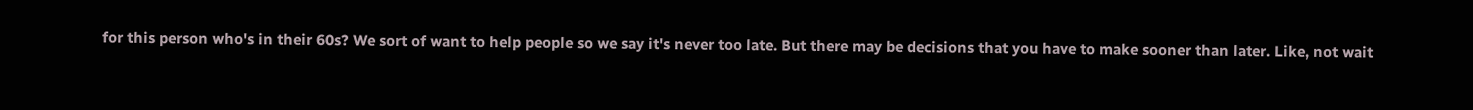for this person who's in their 60s? We sort of want to help people so we say it's never too late. But there may be decisions that you have to make sooner than later. Like, not wait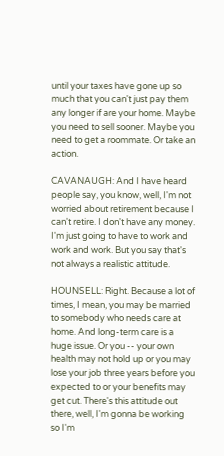until your taxes have gone up so much that you can't just pay them any longer if are your home. Maybe you need to sell sooner. Maybe you need to get a roommate. Or take an action.

CAVANAUGH: And I have heard people say, you know, well, I'm not worried about retirement because I can't retire. I don't have any money. I'm just going to have to work and work and work. But you say that's not always a realistic attitude.

HOUNSELL: Right. Because a lot of times, I mean, you may be married to somebody who needs care at home. And long-term care is a huge issue. Or you -- your own health may not hold up or you may lose your job three years before you expected to or your benefits may get cut. There's this attitude out there, well, I'm gonna be working so I'm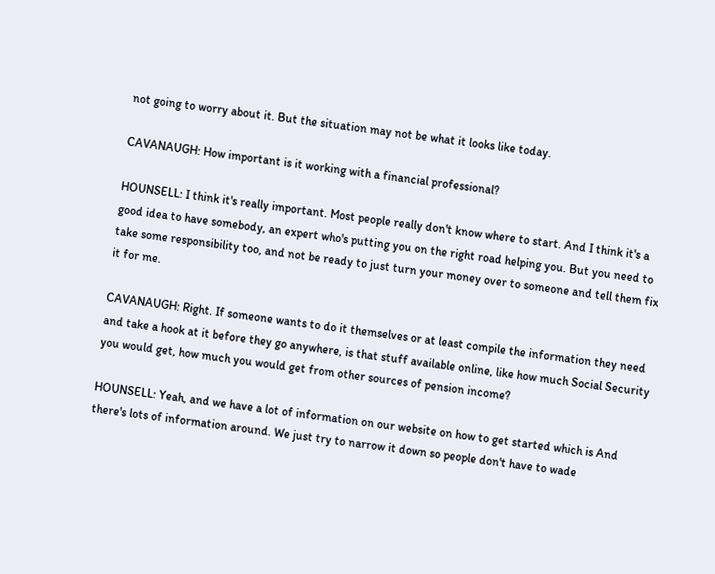not going to worry about it. But the situation may not be what it looks like today.

CAVANAUGH: How important is it working with a financial professional?

HOUNSELL: I think it's really important. Most people really don't know where to start. And I think it's a good idea to have somebody, an expert who's putting you on the right road helping you. But you need to take some responsibility too, and not be ready to just turn your money over to someone and tell them fix it for me.

CAVANAUGH: Right. If someone wants to do it themselves or at least compile the information they need and take a hook at it before they go anywhere, is that stuff available online, like how much Social Security you would get, how much you would get from other sources of pension income?

HOUNSELL: Yeah, and we have a lot of information on our website on how to get started which is And there's lots of information around. We just try to narrow it down so people don't have to wade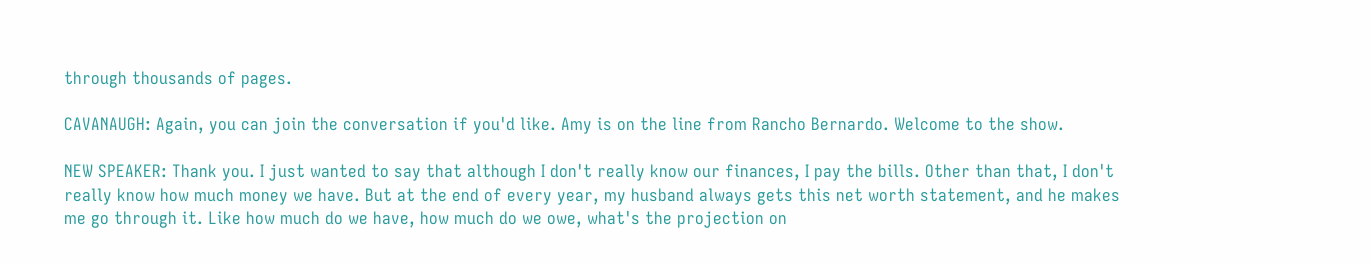through thousands of pages.

CAVANAUGH: Again, you can join the conversation if you'd like. Amy is on the line from Rancho Bernardo. Welcome to the show.

NEW SPEAKER: Thank you. I just wanted to say that although I don't really know our finances, I pay the bills. Other than that, I don't really know how much money we have. But at the end of every year, my husband always gets this net worth statement, and he makes me go through it. Like how much do we have, how much do we owe, what's the projection on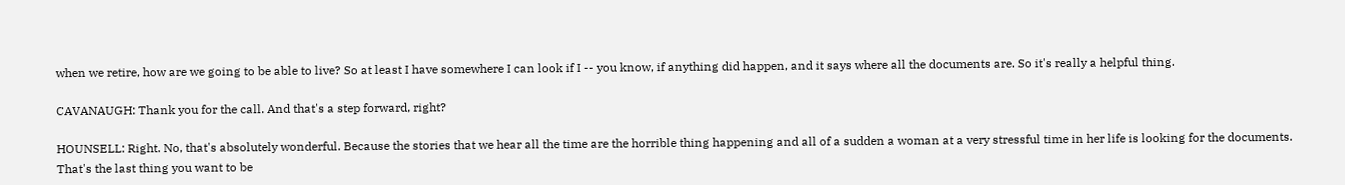when we retire, how are we going to be able to live? So at least I have somewhere I can look if I -- you know, if anything did happen, and it says where all the documents are. So it's really a helpful thing.

CAVANAUGH: Thank you for the call. And that's a step forward, right?

HOUNSELL: Right. No, that's absolutely wonderful. Because the stories that we hear all the time are the horrible thing happening and all of a sudden a woman at a very stressful time in her life is looking for the documents. That's the last thing you want to be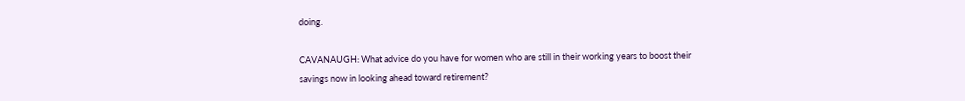doing.

CAVANAUGH: What advice do you have for women who are still in their working years to boost their savings now in looking ahead toward retirement?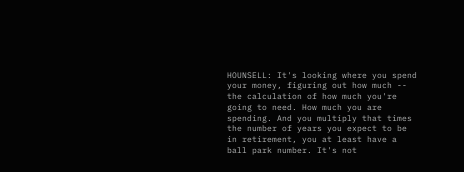HOUNSELL: It's looking where you spend your money, figuring out how much -- the calculation of how much you're going to need. How much you are spending. And you multiply that times the number of years you expect to be in retirement, you at least have a ball park number. It's not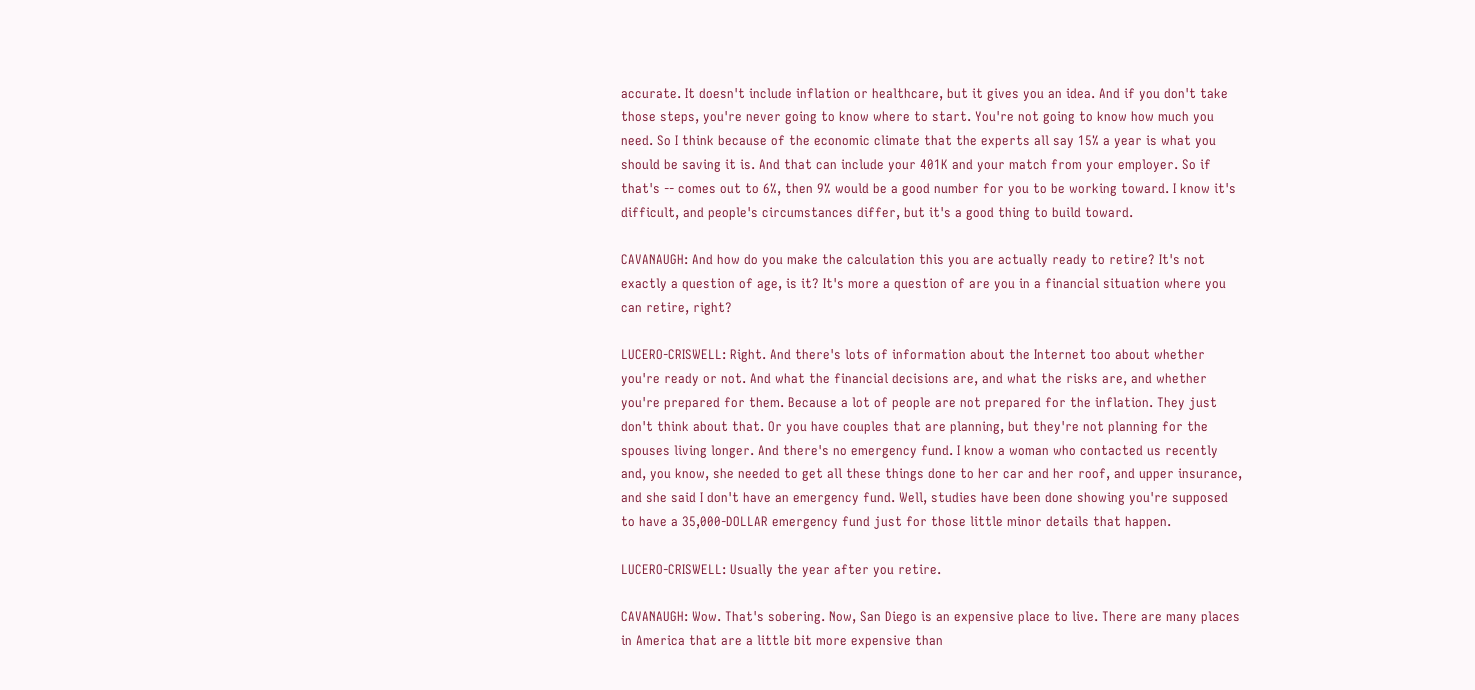accurate. It doesn't include inflation or healthcare, but it gives you an idea. And if you don't take those steps, you're never going to know where to start. You're not going to know how much you need. So I think because of the economic climate that the experts all say 15% a year is what you should be saving it is. And that can include your 401K and your match from your employer. So if that's -- comes out to 6%, then 9% would be a good number for you to be working toward. I know it's difficult, and people's circumstances differ, but it's a good thing to build toward.

CAVANAUGH: And how do you make the calculation this you are actually ready to retire? It's not exactly a question of age, is it? It's more a question of are you in a financial situation where you can retire, right?

LUCERO-CRISWELL: Right. And there's lots of information about the Internet too about whether you're ready or not. And what the financial decisions are, and what the risks are, and whether you're prepared for them. Because a lot of people are not prepared for the inflation. They just don't think about that. Or you have couples that are planning, but they're not planning for the spouses living longer. And there's no emergency fund. I know a woman who contacted us recently and, you know, she needed to get all these things done to her car and her roof, and upper insurance, and she said I don't have an emergency fund. Well, studies have been done showing you're supposed to have a 35,000-DOLLAR emergency fund just for those little minor details that happen.

LUCERO-CRISWELL: Usually the year after you retire.

CAVANAUGH: Wow. That's sobering. Now, San Diego is an expensive place to live. There are many places in America that are a little bit more expensive than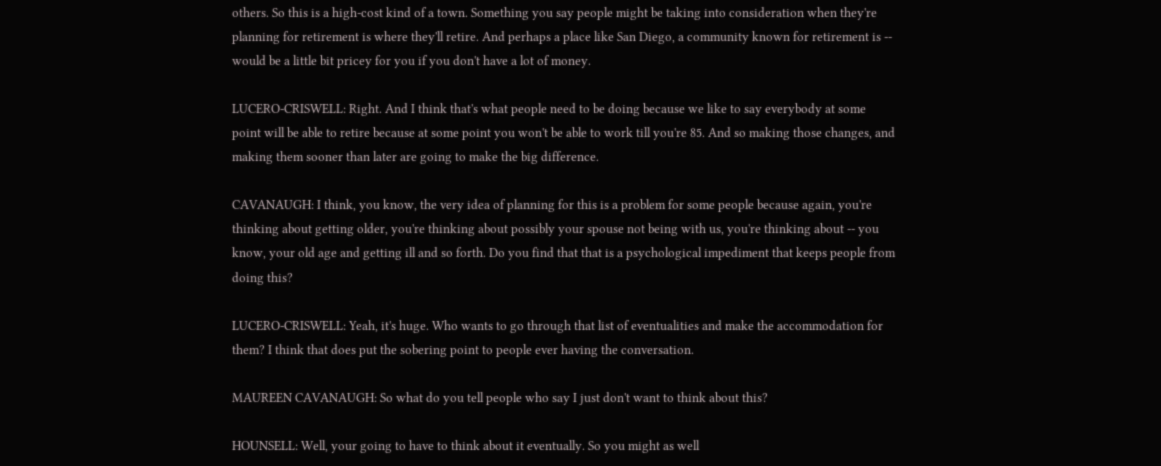others. So this is a high-cost kind of a town. Something you say people might be taking into consideration when they're planning for retirement is where they'll retire. And perhaps a place like San Diego, a community known for retirement is -- would be a little bit pricey for you if you don't have a lot of money.

LUCERO-CRISWELL: Right. And I think that's what people need to be doing because we like to say everybody at some point will be able to retire because at some point you won't be able to work till you're 85. And so making those changes, and making them sooner than later are going to make the big difference.

CAVANAUGH: I think, you know, the very idea of planning for this is a problem for some people because again, you're thinking about getting older, you're thinking about possibly your spouse not being with us, you're thinking about -- you know, your old age and getting ill and so forth. Do you find that that is a psychological impediment that keeps people from doing this?

LUCERO-CRISWELL: Yeah, it's huge. Who wants to go through that list of eventualities and make the accommodation for them? I think that does put the sobering point to people ever having the conversation.

MAUREEN CAVANAUGH: So what do you tell people who say I just don't want to think about this?

HOUNSELL: Well, your going to have to think about it eventually. So you might as well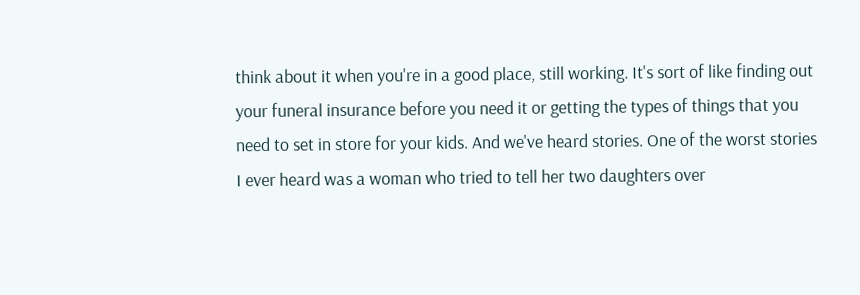think about it when you're in a good place, still working. It's sort of like finding out your funeral insurance before you need it or getting the types of things that you need to set in store for your kids. And we've heard stories. One of the worst stories I ever heard was a woman who tried to tell her two daughters over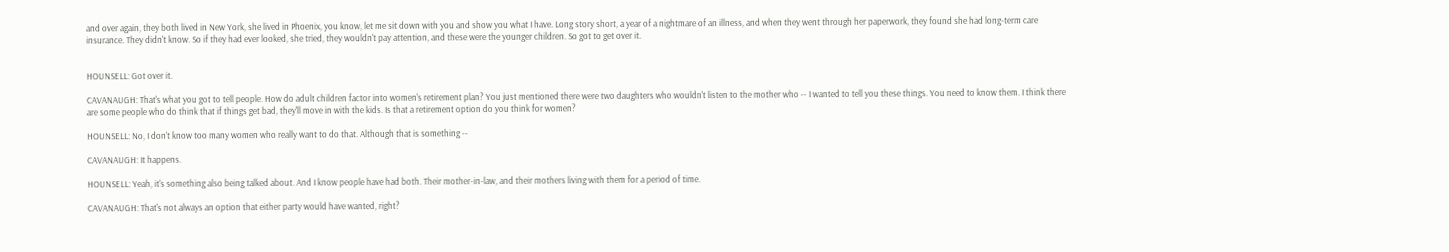and over again, they both lived in New York, she lived in Phoenix, you know, let me sit down with you and show you what I have. Long story short, a year of a nightmare of an illness, and when they went through her paperwork, they found she had long-term care insurance. They didn't know. So if they had ever looked, she tried, they wouldn't pay attention, and these were the younger children. So got to get over it.


HOUNSELL: Got over it.

CAVANAUGH: That's what you got to tell people. How do adult children factor into women's retirement plan? You just mentioned there were two daughters who wouldn't listen to the mother who -- I wanted to tell you these things. You need to know them. I think there are some people who do think that if things get bad, they'll move in with the kids. Is that a retirement option do you think for women?

HOUNSELL: No, I don't know too many women who really want to do that. Although that is something --

CAVANAUGH: It happens.

HOUNSELL: Yeah, it's something also being talked about. And I know people have had both. Their mother-in-law, and their mothers living with them for a period of time.

CAVANAUGH: That's not always an option that either party would have wanted, right?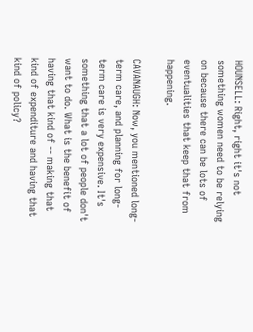HOUNSELL: Right, right it's not something women need to be relying on because there can be lots of eventualities that keep that from happening.

CAVANAUGH: Now, you mentioned long-term care, and planning for long-term care is very expensive. It's something that a lot of people don't want to do. What is the benefit of having that kind of -- making that kind of expenditure and having that kind of policy?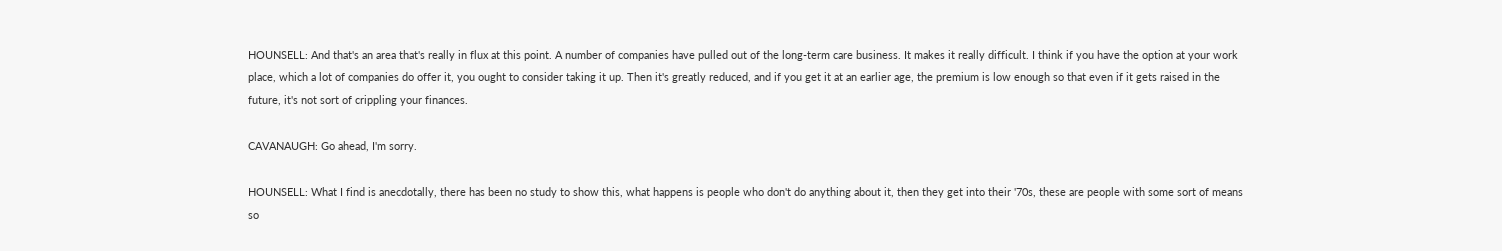HOUNSELL: And that's an area that's really in flux at this point. A number of companies have pulled out of the long-term care business. It makes it really difficult. I think if you have the option at your work place, which a lot of companies do offer it, you ought to consider taking it up. Then it's greatly reduced, and if you get it at an earlier age, the premium is low enough so that even if it gets raised in the future, it's not sort of crippling your finances.

CAVANAUGH: Go ahead, I'm sorry.

HOUNSELL: What I find is anecdotally, there has been no study to show this, what happens is people who don't do anything about it, then they get into their '70s, these are people with some sort of means so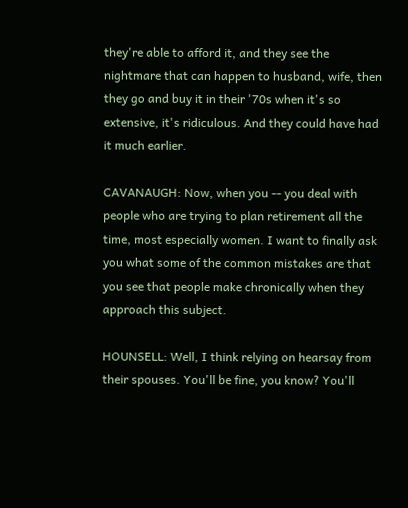they're able to afford it, and they see the nightmare that can happen to husband, wife, then they go and buy it in their '70s when it's so extensive, it's ridiculous. And they could have had it much earlier.

CAVANAUGH: Now, when you -- you deal with people who are trying to plan retirement all the time, most especially women. I want to finally ask you what some of the common mistakes are that you see that people make chronically when they approach this subject.

HOUNSELL: Well, I think relying on hearsay from their spouses. You'll be fine, you know? You'll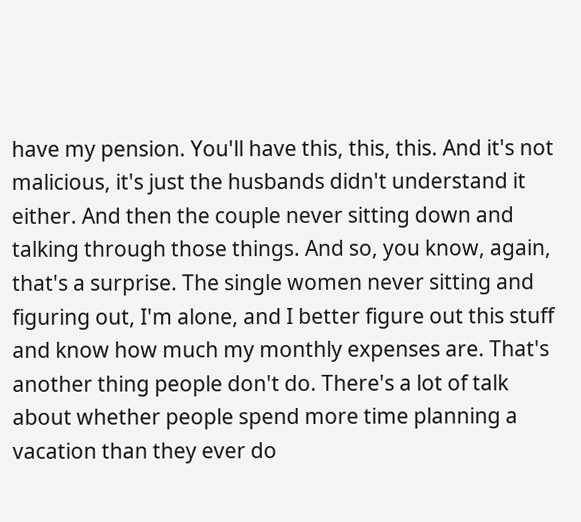have my pension. You'll have this, this, this. And it's not malicious, it's just the husbands didn't understand it either. And then the couple never sitting down and talking through those things. And so, you know, again, that's a surprise. The single women never sitting and figuring out, I'm alone, and I better figure out this stuff and know how much my monthly expenses are. That's another thing people don't do. There's a lot of talk about whether people spend more time planning a vacation than they ever do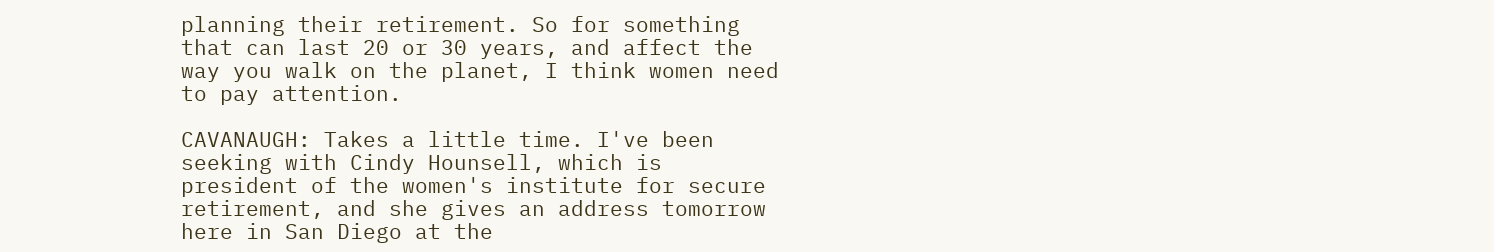planning their retirement. So for something that can last 20 or 30 years, and affect the way you walk on the planet, I think women need to pay attention.

CAVANAUGH: Takes a little time. I've been seeking with Cindy Hounsell, which is president of the women's institute for secure retirement, and she gives an address tomorrow here in San Diego at the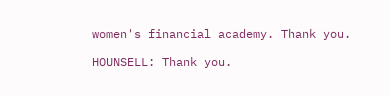women's financial academy. Thank you.

HOUNSELL: Thank you.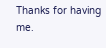Thanks for having me.